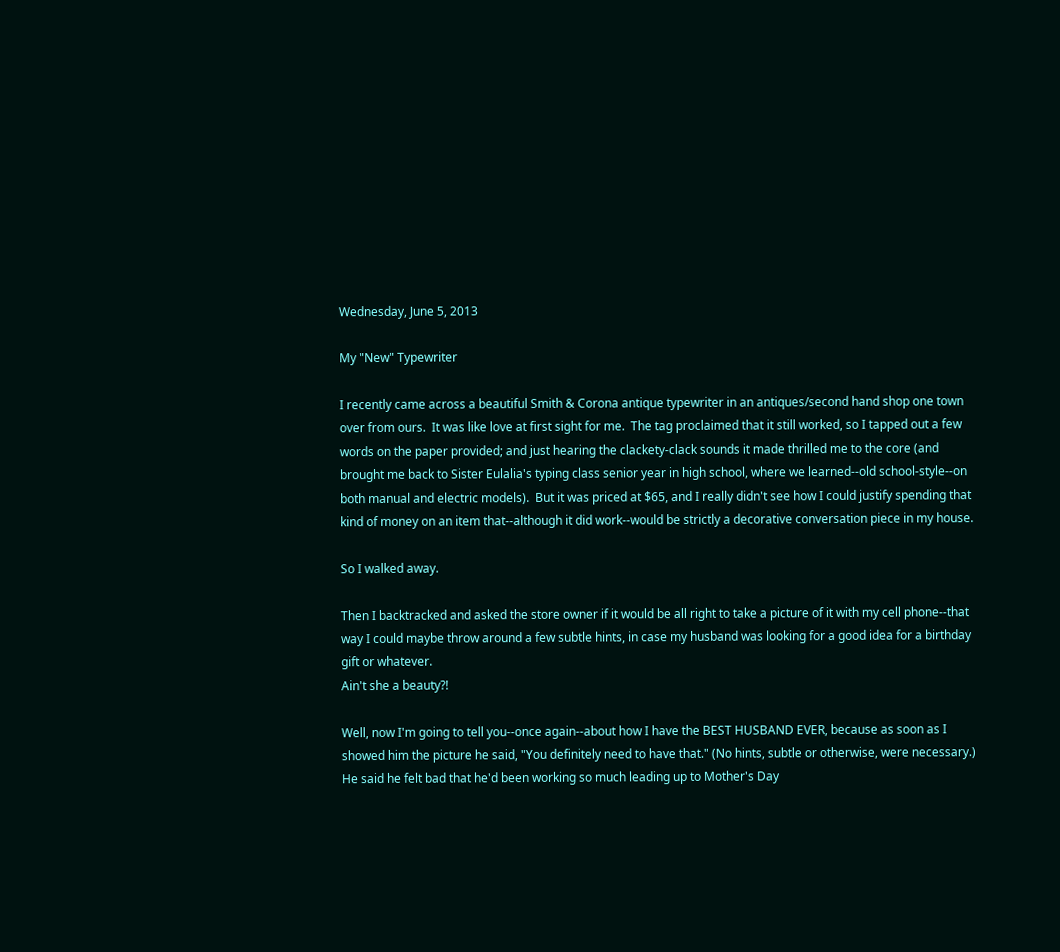Wednesday, June 5, 2013

My "New" Typewriter

I recently came across a beautiful Smith & Corona antique typewriter in an antiques/second hand shop one town over from ours.  It was like love at first sight for me.  The tag proclaimed that it still worked, so I tapped out a few words on the paper provided; and just hearing the clackety-clack sounds it made thrilled me to the core (and brought me back to Sister Eulalia's typing class senior year in high school, where we learned--old school-style--on both manual and electric models).  But it was priced at $65, and I really didn't see how I could justify spending that kind of money on an item that--although it did work--would be strictly a decorative conversation piece in my house.

So I walked away.

Then I backtracked and asked the store owner if it would be all right to take a picture of it with my cell phone--that way I could maybe throw around a few subtle hints, in case my husband was looking for a good idea for a birthday gift or whatever.
Ain't she a beauty?!

Well, now I'm going to tell you--once again--about how I have the BEST HUSBAND EVER, because as soon as I showed him the picture he said, "You definitely need to have that." (No hints, subtle or otherwise, were necessary.)  He said he felt bad that he'd been working so much leading up to Mother's Day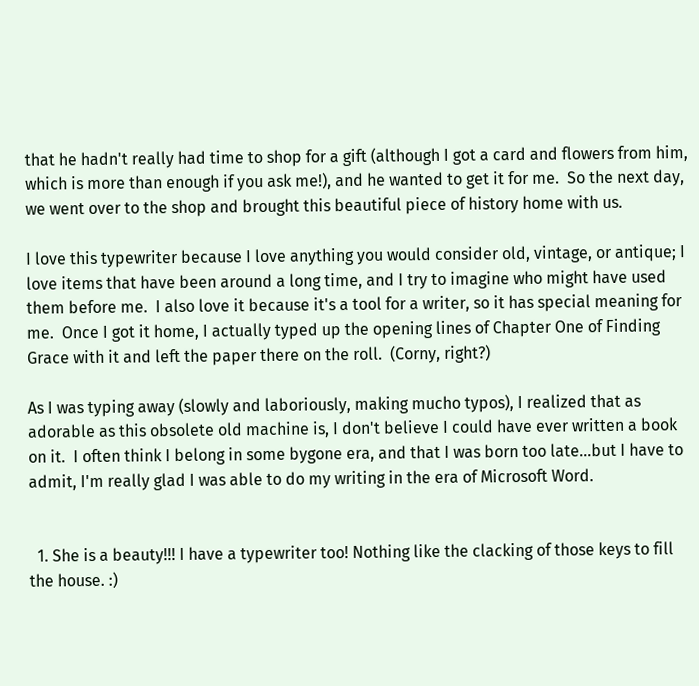that he hadn't really had time to shop for a gift (although I got a card and flowers from him, which is more than enough if you ask me!), and he wanted to get it for me.  So the next day, we went over to the shop and brought this beautiful piece of history home with us.

I love this typewriter because I love anything you would consider old, vintage, or antique; I love items that have been around a long time, and I try to imagine who might have used them before me.  I also love it because it's a tool for a writer, so it has special meaning for me.  Once I got it home, I actually typed up the opening lines of Chapter One of Finding Grace with it and left the paper there on the roll.  (Corny, right?)

As I was typing away (slowly and laboriously, making mucho typos), I realized that as adorable as this obsolete old machine is, I don't believe I could have ever written a book on it.  I often think I belong in some bygone era, and that I was born too late...but I have to admit, I'm really glad I was able to do my writing in the era of Microsoft Word.


  1. She is a beauty!!! I have a typewriter too! Nothing like the clacking of those keys to fill the house. :)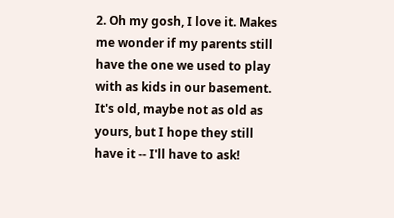2. Oh my gosh, I love it. Makes me wonder if my parents still have the one we used to play with as kids in our basement. It's old, maybe not as old as yours, but I hope they still have it -- I'll have to ask!